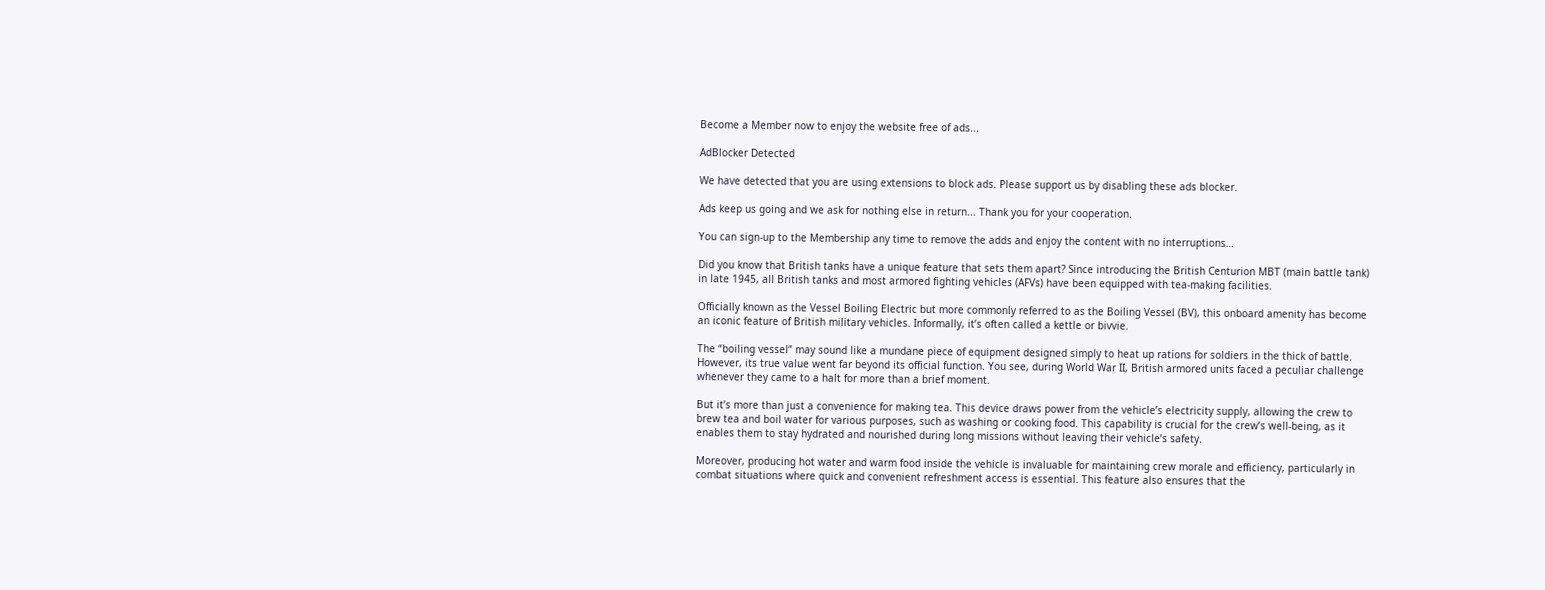Become a Member now to enjoy the website free of ads...

AdBlocker Detected

We have detected that you are using extensions to block ads. Please support us by disabling these ads blocker.

Ads keep us going and we ask for nothing else in return... Thank you for your cooperation.

You can sign-up to the Membership any time to remove the adds and enjoy the content with no interruptions…

Did you know that British tanks have a unique feature that sets them apart? Since introducing the British Centurion MBT (main battle tank) in late 1945, all British tanks and most armored fighting vehicles (AFVs) have been equipped with tea-making facilities.

Officially known as the Vessel Boiling Electric but more commonly referred to as the Boiling Vessel (BV), this onboard amenity has become an iconic feature of British military vehicles. Informally, it’s often called a kettle or bivvie.

The “boiling vessel” may sound like a mundane piece of equipment designed simply to heat up rations for soldiers in the thick of battle. However, its true value went far beyond its official function. You see, during World War II, British armored units faced a peculiar challenge whenever they came to a halt for more than a brief moment.

But it’s more than just a convenience for making tea. This device draws power from the vehicle’s electricity supply, allowing the crew to brew tea and boil water for various purposes, such as washing or cooking food. This capability is crucial for the crew’s well-being, as it enables them to stay hydrated and nourished during long missions without leaving their vehicle’s safety.

Moreover, producing hot water and warm food inside the vehicle is invaluable for maintaining crew morale and efficiency, particularly in combat situations where quick and convenient refreshment access is essential. This feature also ensures that the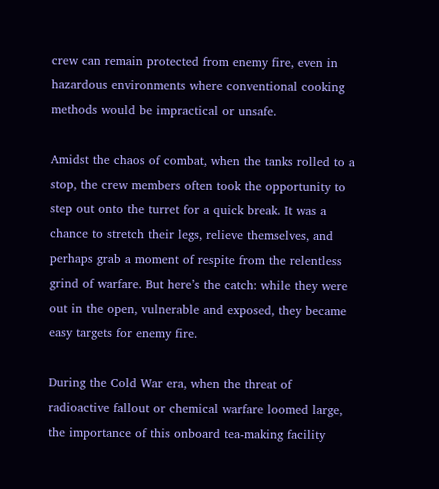crew can remain protected from enemy fire, even in hazardous environments where conventional cooking methods would be impractical or unsafe.

Amidst the chaos of combat, when the tanks rolled to a stop, the crew members often took the opportunity to step out onto the turret for a quick break. It was a chance to stretch their legs, relieve themselves, and perhaps grab a moment of respite from the relentless grind of warfare. But here’s the catch: while they were out in the open, vulnerable and exposed, they became easy targets for enemy fire.

During the Cold War era, when the threat of radioactive fallout or chemical warfare loomed large, the importance of this onboard tea-making facility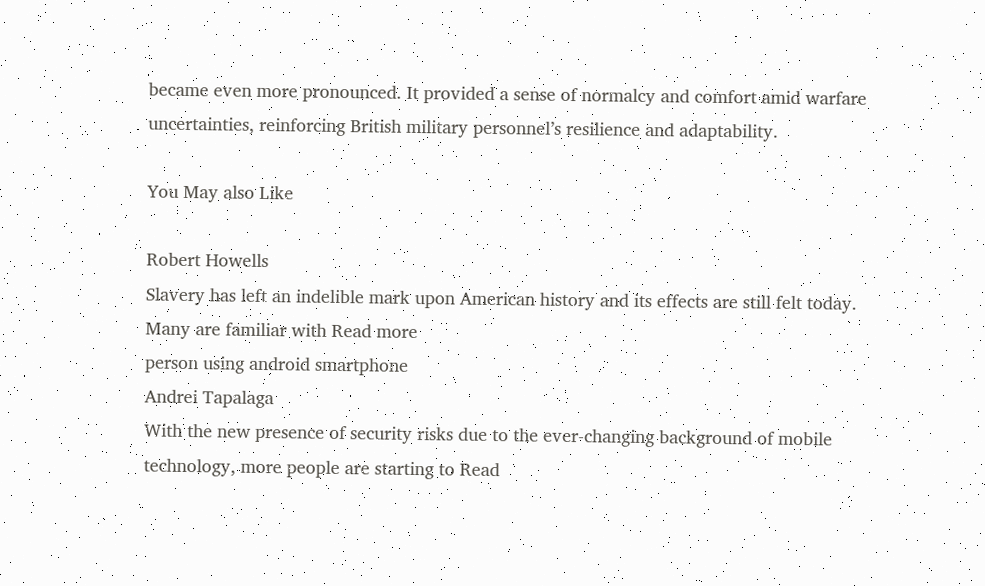became even more pronounced. It provided a sense of normalcy and comfort amid warfare uncertainties, reinforcing British military personnel’s resilience and adaptability.

You May also Like

Robert Howells
Slavery has left an indelible mark upon American history and its effects are still felt today. Many are familiar with Read more
person using android smartphone
Andrei Tapalaga
With the new presence of security risks due to the ever-changing background of mobile technology, more people are starting to Read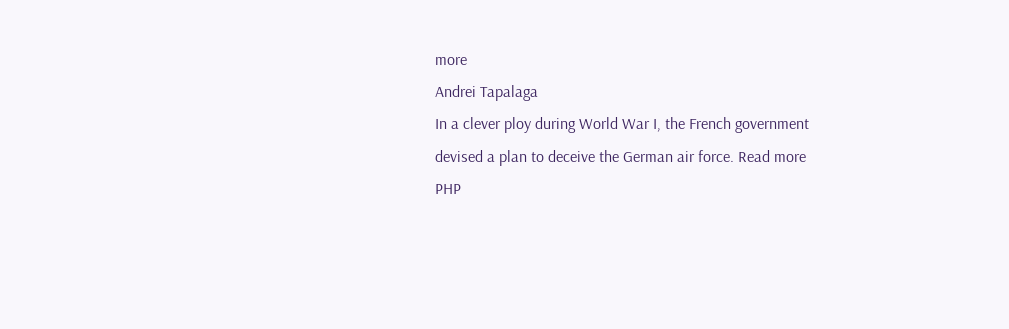more
Andrei Tapalaga
In a clever ploy during World War I, the French government devised a plan to deceive the German air force. Read more
PHP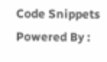Code Snippets Powered By :